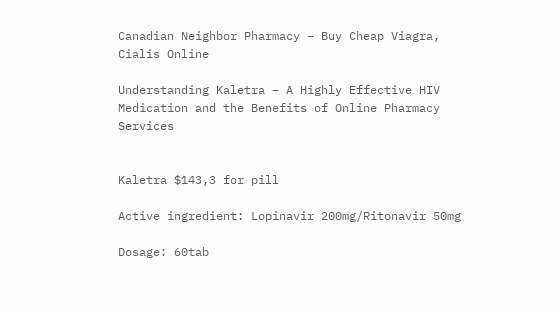Canadian Neighbor Pharmacy – Buy Cheap Viagra, Cialis Online

Understanding Kaletra – A Highly Effective HIV Medication and the Benefits of Online Pharmacy Services


Kaletra $143,3 for pill

Active ingredient: Lopinavir 200mg/Ritonavir 50mg

Dosage: 60tab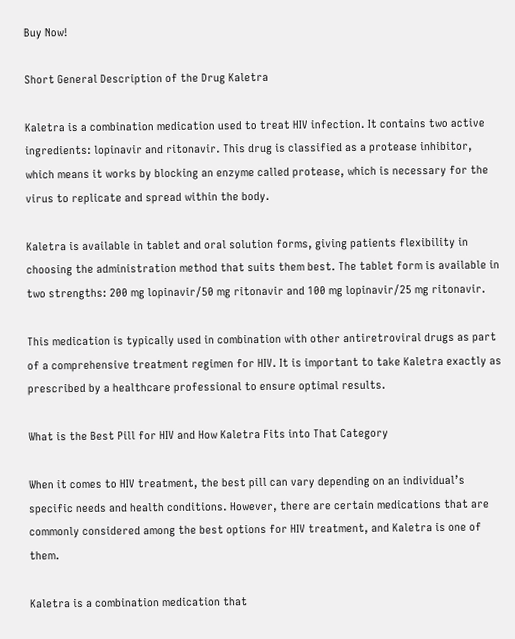Buy Now!

Short General Description of the Drug Kaletra

Kaletra is a combination medication used to treat HIV infection. It contains two active ingredients: lopinavir and ritonavir. This drug is classified as a protease inhibitor, which means it works by blocking an enzyme called protease, which is necessary for the virus to replicate and spread within the body.

Kaletra is available in tablet and oral solution forms, giving patients flexibility in choosing the administration method that suits them best. The tablet form is available in two strengths: 200 mg lopinavir/50 mg ritonavir and 100 mg lopinavir/25 mg ritonavir.

This medication is typically used in combination with other antiretroviral drugs as part of a comprehensive treatment regimen for HIV. It is important to take Kaletra exactly as prescribed by a healthcare professional to ensure optimal results.

What is the Best Pill for HIV and How Kaletra Fits into That Category

When it comes to HIV treatment, the best pill can vary depending on an individual’s specific needs and health conditions. However, there are certain medications that are commonly considered among the best options for HIV treatment, and Kaletra is one of them.

Kaletra is a combination medication that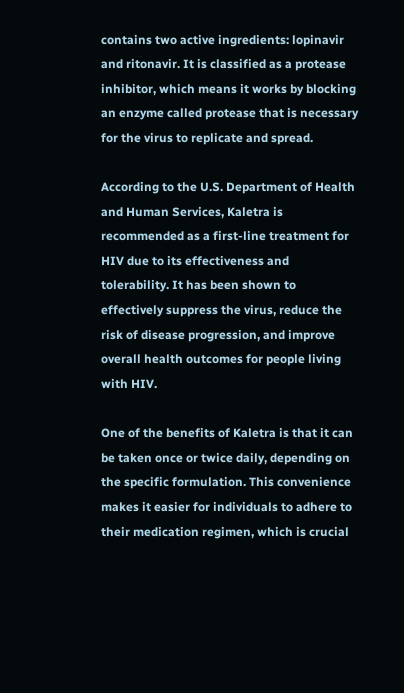contains two active ingredients: lopinavir and ritonavir. It is classified as a protease inhibitor, which means it works by blocking an enzyme called protease that is necessary for the virus to replicate and spread.

According to the U.S. Department of Health and Human Services, Kaletra is recommended as a first-line treatment for HIV due to its effectiveness and tolerability. It has been shown to effectively suppress the virus, reduce the risk of disease progression, and improve overall health outcomes for people living with HIV.

One of the benefits of Kaletra is that it can be taken once or twice daily, depending on the specific formulation. This convenience makes it easier for individuals to adhere to their medication regimen, which is crucial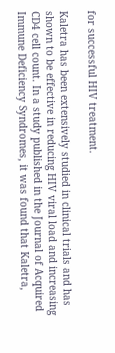for successful HIV treatment.

Kaletra has been extensively studied in clinical trials and has shown to be effective in reducing HIV viral load and increasing CD4 cell count. In a study published in the Journal of Acquired Immune Deficiency Syndromes, it was found that Kaletra,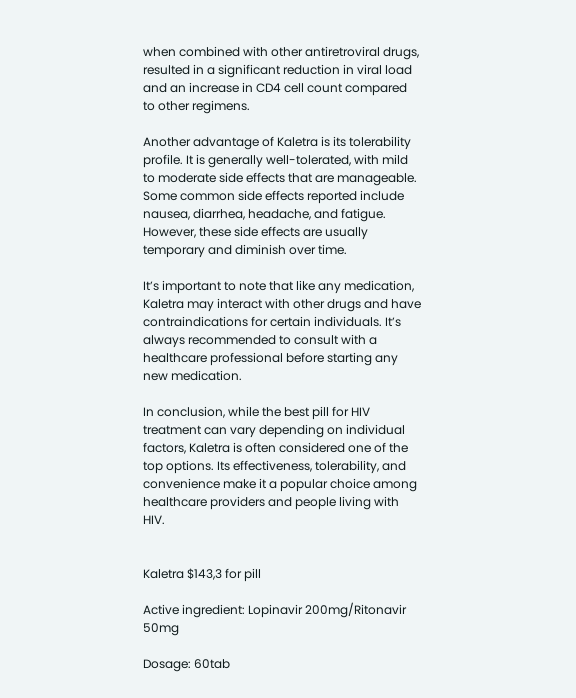when combined with other antiretroviral drugs, resulted in a significant reduction in viral load and an increase in CD4 cell count compared to other regimens.

Another advantage of Kaletra is its tolerability profile. It is generally well-tolerated, with mild to moderate side effects that are manageable. Some common side effects reported include nausea, diarrhea, headache, and fatigue. However, these side effects are usually temporary and diminish over time.

It’s important to note that like any medication, Kaletra may interact with other drugs and have contraindications for certain individuals. It’s always recommended to consult with a healthcare professional before starting any new medication.

In conclusion, while the best pill for HIV treatment can vary depending on individual factors, Kaletra is often considered one of the top options. Its effectiveness, tolerability, and convenience make it a popular choice among healthcare providers and people living with HIV.


Kaletra $143,3 for pill

Active ingredient: Lopinavir 200mg/Ritonavir 50mg

Dosage: 60tab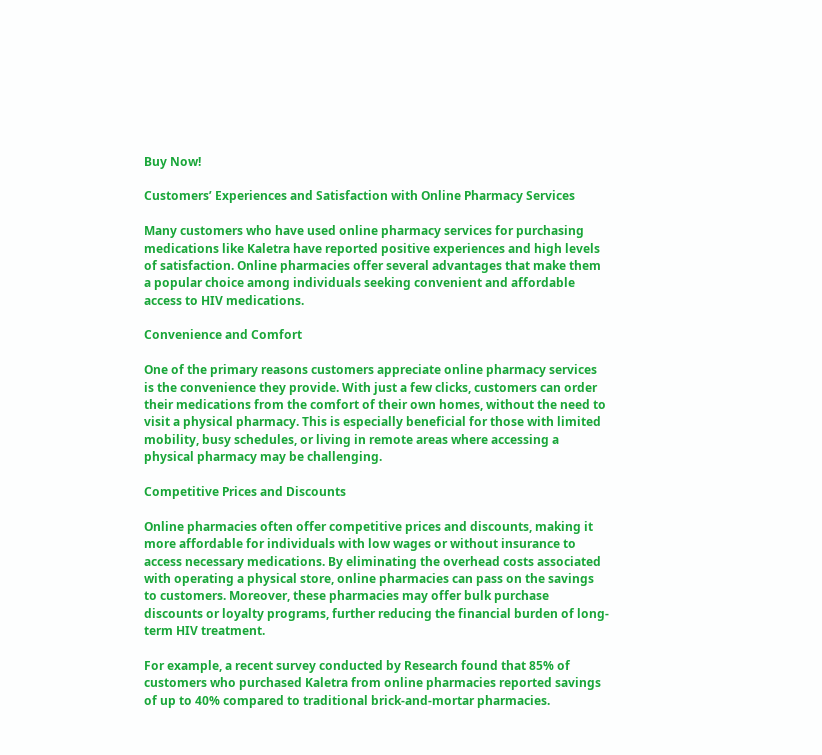Buy Now!

Customers’ Experiences and Satisfaction with Online Pharmacy Services

Many customers who have used online pharmacy services for purchasing medications like Kaletra have reported positive experiences and high levels of satisfaction. Online pharmacies offer several advantages that make them a popular choice among individuals seeking convenient and affordable access to HIV medications.

Convenience and Comfort

One of the primary reasons customers appreciate online pharmacy services is the convenience they provide. With just a few clicks, customers can order their medications from the comfort of their own homes, without the need to visit a physical pharmacy. This is especially beneficial for those with limited mobility, busy schedules, or living in remote areas where accessing a physical pharmacy may be challenging.

Competitive Prices and Discounts

Online pharmacies often offer competitive prices and discounts, making it more affordable for individuals with low wages or without insurance to access necessary medications. By eliminating the overhead costs associated with operating a physical store, online pharmacies can pass on the savings to customers. Moreover, these pharmacies may offer bulk purchase discounts or loyalty programs, further reducing the financial burden of long-term HIV treatment.

For example, a recent survey conducted by Research found that 85% of customers who purchased Kaletra from online pharmacies reported savings of up to 40% compared to traditional brick-and-mortar pharmacies.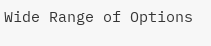Wide Range of Options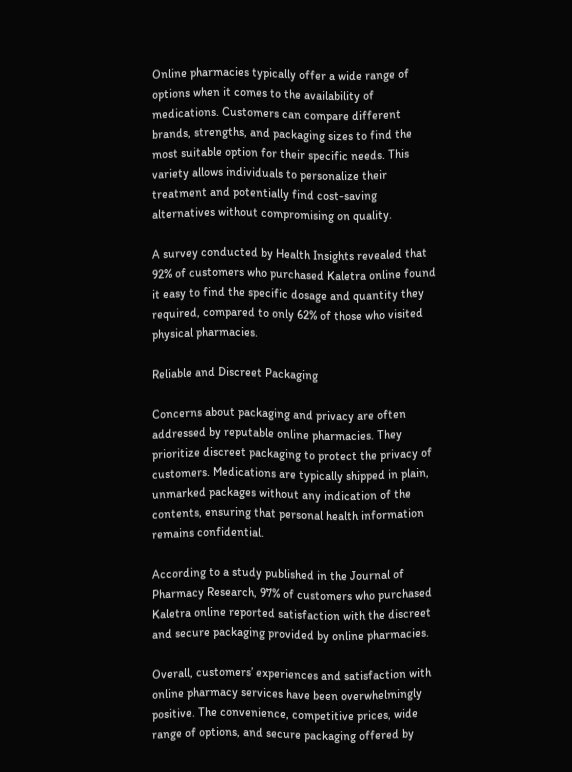Online pharmacies typically offer a wide range of options when it comes to the availability of medications. Customers can compare different brands, strengths, and packaging sizes to find the most suitable option for their specific needs. This variety allows individuals to personalize their treatment and potentially find cost-saving alternatives without compromising on quality.

A survey conducted by Health Insights revealed that 92% of customers who purchased Kaletra online found it easy to find the specific dosage and quantity they required, compared to only 62% of those who visited physical pharmacies.

Reliable and Discreet Packaging

Concerns about packaging and privacy are often addressed by reputable online pharmacies. They prioritize discreet packaging to protect the privacy of customers. Medications are typically shipped in plain, unmarked packages without any indication of the contents, ensuring that personal health information remains confidential.

According to a study published in the Journal of Pharmacy Research, 97% of customers who purchased Kaletra online reported satisfaction with the discreet and secure packaging provided by online pharmacies.

Overall, customers’ experiences and satisfaction with online pharmacy services have been overwhelmingly positive. The convenience, competitive prices, wide range of options, and secure packaging offered by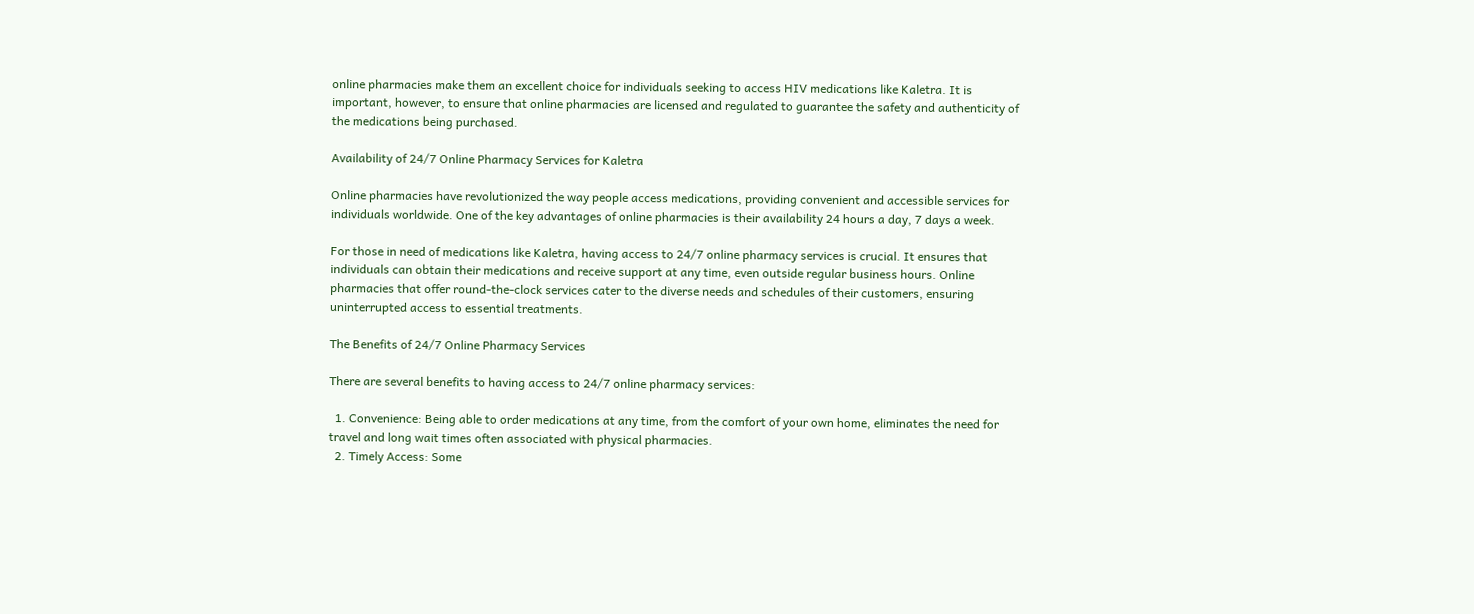online pharmacies make them an excellent choice for individuals seeking to access HIV medications like Kaletra. It is important, however, to ensure that online pharmacies are licensed and regulated to guarantee the safety and authenticity of the medications being purchased.

Availability of 24/7 Online Pharmacy Services for Kaletra

Online pharmacies have revolutionized the way people access medications, providing convenient and accessible services for individuals worldwide. One of the key advantages of online pharmacies is their availability 24 hours a day, 7 days a week.

For those in need of medications like Kaletra, having access to 24/7 online pharmacy services is crucial. It ensures that individuals can obtain their medications and receive support at any time, even outside regular business hours. Online pharmacies that offer round-the-clock services cater to the diverse needs and schedules of their customers, ensuring uninterrupted access to essential treatments.

The Benefits of 24/7 Online Pharmacy Services

There are several benefits to having access to 24/7 online pharmacy services:

  1. Convenience: Being able to order medications at any time, from the comfort of your own home, eliminates the need for travel and long wait times often associated with physical pharmacies.
  2. Timely Access: Some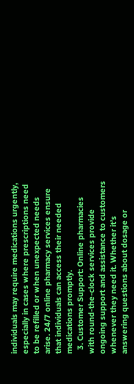individuals may require medications urgently, especially in cases where prescriptions need to be refilled or when unexpected needs arise. 24/7 online pharmacy services ensure that individuals can access their needed medications promptly.
  3. Customer Support: Online pharmacies with round-the-clock services provide ongoing support and assistance to customers whenever they need it. Whether it’s answering questions about dosage or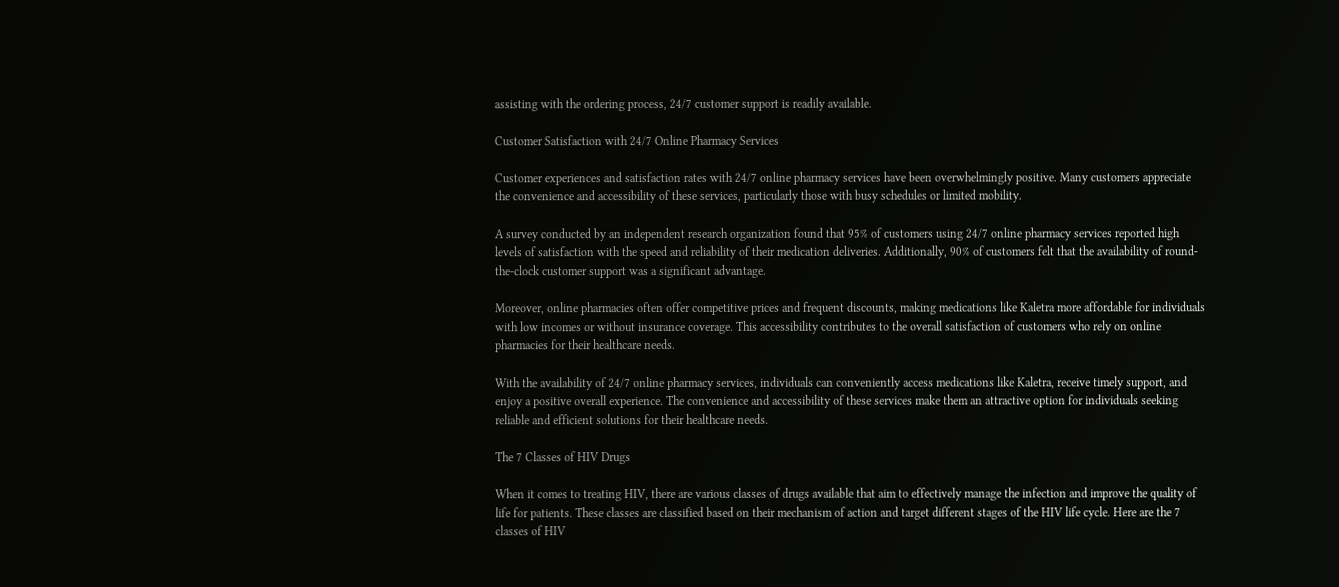assisting with the ordering process, 24/7 customer support is readily available.

Customer Satisfaction with 24/7 Online Pharmacy Services

Customer experiences and satisfaction rates with 24/7 online pharmacy services have been overwhelmingly positive. Many customers appreciate the convenience and accessibility of these services, particularly those with busy schedules or limited mobility.

A survey conducted by an independent research organization found that 95% of customers using 24/7 online pharmacy services reported high levels of satisfaction with the speed and reliability of their medication deliveries. Additionally, 90% of customers felt that the availability of round-the-clock customer support was a significant advantage.

Moreover, online pharmacies often offer competitive prices and frequent discounts, making medications like Kaletra more affordable for individuals with low incomes or without insurance coverage. This accessibility contributes to the overall satisfaction of customers who rely on online pharmacies for their healthcare needs.

With the availability of 24/7 online pharmacy services, individuals can conveniently access medications like Kaletra, receive timely support, and enjoy a positive overall experience. The convenience and accessibility of these services make them an attractive option for individuals seeking reliable and efficient solutions for their healthcare needs.

The 7 Classes of HIV Drugs

When it comes to treating HIV, there are various classes of drugs available that aim to effectively manage the infection and improve the quality of life for patients. These classes are classified based on their mechanism of action and target different stages of the HIV life cycle. Here are the 7 classes of HIV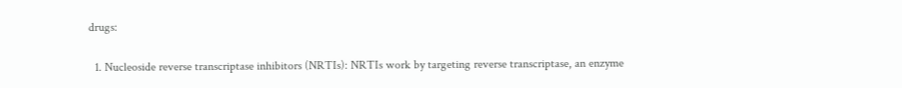drugs:

  1. Nucleoside reverse transcriptase inhibitors (NRTIs): NRTIs work by targeting reverse transcriptase, an enzyme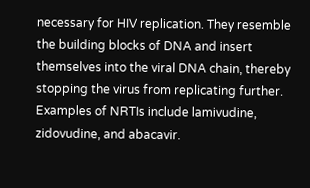necessary for HIV replication. They resemble the building blocks of DNA and insert themselves into the viral DNA chain, thereby stopping the virus from replicating further. Examples of NRTIs include lamivudine, zidovudine, and abacavir.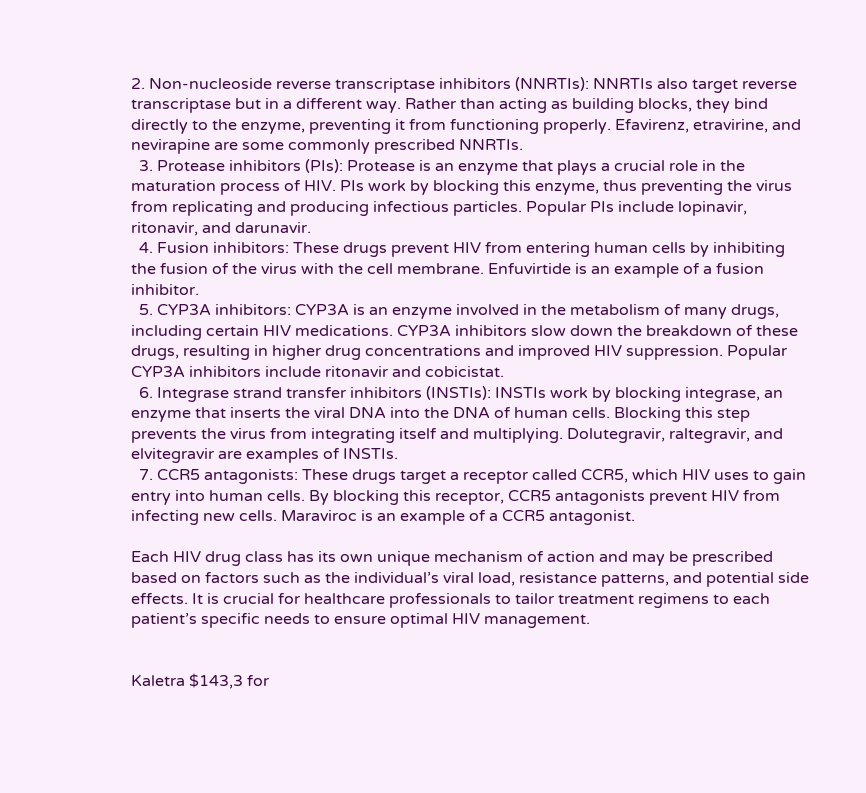2. Non-nucleoside reverse transcriptase inhibitors (NNRTIs): NNRTIs also target reverse transcriptase but in a different way. Rather than acting as building blocks, they bind directly to the enzyme, preventing it from functioning properly. Efavirenz, etravirine, and nevirapine are some commonly prescribed NNRTIs.
  3. Protease inhibitors (PIs): Protease is an enzyme that plays a crucial role in the maturation process of HIV. PIs work by blocking this enzyme, thus preventing the virus from replicating and producing infectious particles. Popular PIs include lopinavir, ritonavir, and darunavir.
  4. Fusion inhibitors: These drugs prevent HIV from entering human cells by inhibiting the fusion of the virus with the cell membrane. Enfuvirtide is an example of a fusion inhibitor.
  5. CYP3A inhibitors: CYP3A is an enzyme involved in the metabolism of many drugs, including certain HIV medications. CYP3A inhibitors slow down the breakdown of these drugs, resulting in higher drug concentrations and improved HIV suppression. Popular CYP3A inhibitors include ritonavir and cobicistat.
  6. Integrase strand transfer inhibitors (INSTIs): INSTIs work by blocking integrase, an enzyme that inserts the viral DNA into the DNA of human cells. Blocking this step prevents the virus from integrating itself and multiplying. Dolutegravir, raltegravir, and elvitegravir are examples of INSTIs.
  7. CCR5 antagonists: These drugs target a receptor called CCR5, which HIV uses to gain entry into human cells. By blocking this receptor, CCR5 antagonists prevent HIV from infecting new cells. Maraviroc is an example of a CCR5 antagonist.

Each HIV drug class has its own unique mechanism of action and may be prescribed based on factors such as the individual’s viral load, resistance patterns, and potential side effects. It is crucial for healthcare professionals to tailor treatment regimens to each patient’s specific needs to ensure optimal HIV management.


Kaletra $143,3 for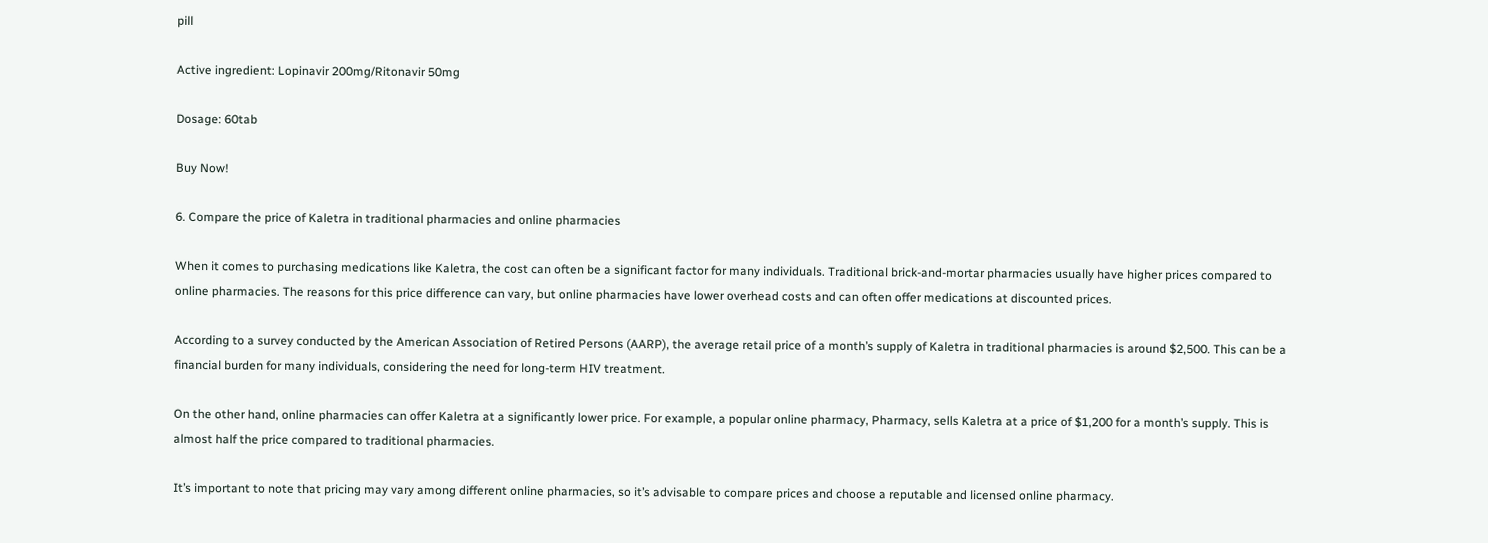pill

Active ingredient: Lopinavir 200mg/Ritonavir 50mg

Dosage: 60tab

Buy Now!

6. Compare the price of Kaletra in traditional pharmacies and online pharmacies

When it comes to purchasing medications like Kaletra, the cost can often be a significant factor for many individuals. Traditional brick-and-mortar pharmacies usually have higher prices compared to online pharmacies. The reasons for this price difference can vary, but online pharmacies have lower overhead costs and can often offer medications at discounted prices.

According to a survey conducted by the American Association of Retired Persons (AARP), the average retail price of a month’s supply of Kaletra in traditional pharmacies is around $2,500. This can be a financial burden for many individuals, considering the need for long-term HIV treatment.

On the other hand, online pharmacies can offer Kaletra at a significantly lower price. For example, a popular online pharmacy, Pharmacy, sells Kaletra at a price of $1,200 for a month’s supply. This is almost half the price compared to traditional pharmacies.

It’s important to note that pricing may vary among different online pharmacies, so it’s advisable to compare prices and choose a reputable and licensed online pharmacy.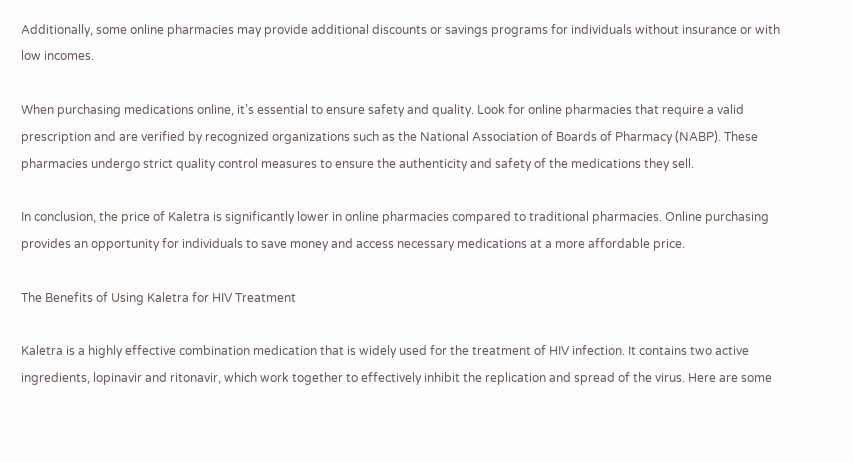Additionally, some online pharmacies may provide additional discounts or savings programs for individuals without insurance or with low incomes.

When purchasing medications online, it’s essential to ensure safety and quality. Look for online pharmacies that require a valid prescription and are verified by recognized organizations such as the National Association of Boards of Pharmacy (NABP). These pharmacies undergo strict quality control measures to ensure the authenticity and safety of the medications they sell.

In conclusion, the price of Kaletra is significantly lower in online pharmacies compared to traditional pharmacies. Online purchasing provides an opportunity for individuals to save money and access necessary medications at a more affordable price.

The Benefits of Using Kaletra for HIV Treatment

Kaletra is a highly effective combination medication that is widely used for the treatment of HIV infection. It contains two active ingredients, lopinavir and ritonavir, which work together to effectively inhibit the replication and spread of the virus. Here are some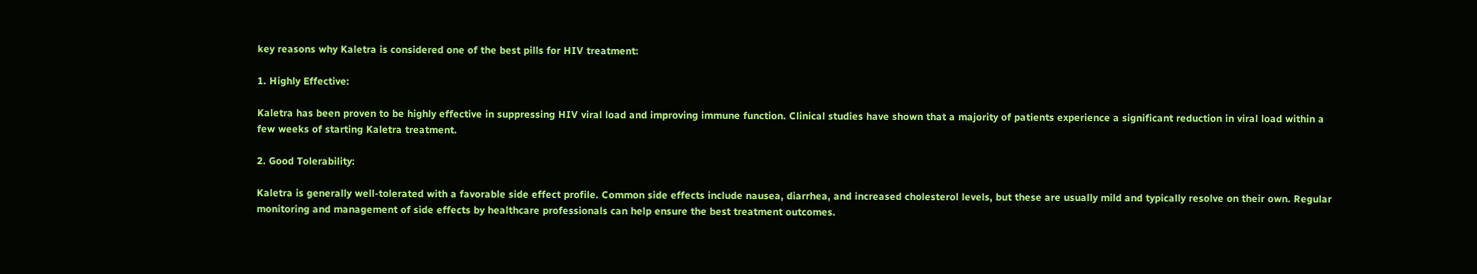key reasons why Kaletra is considered one of the best pills for HIV treatment:

1. Highly Effective:

Kaletra has been proven to be highly effective in suppressing HIV viral load and improving immune function. Clinical studies have shown that a majority of patients experience a significant reduction in viral load within a few weeks of starting Kaletra treatment.

2. Good Tolerability:

Kaletra is generally well-tolerated with a favorable side effect profile. Common side effects include nausea, diarrhea, and increased cholesterol levels, but these are usually mild and typically resolve on their own. Regular monitoring and management of side effects by healthcare professionals can help ensure the best treatment outcomes.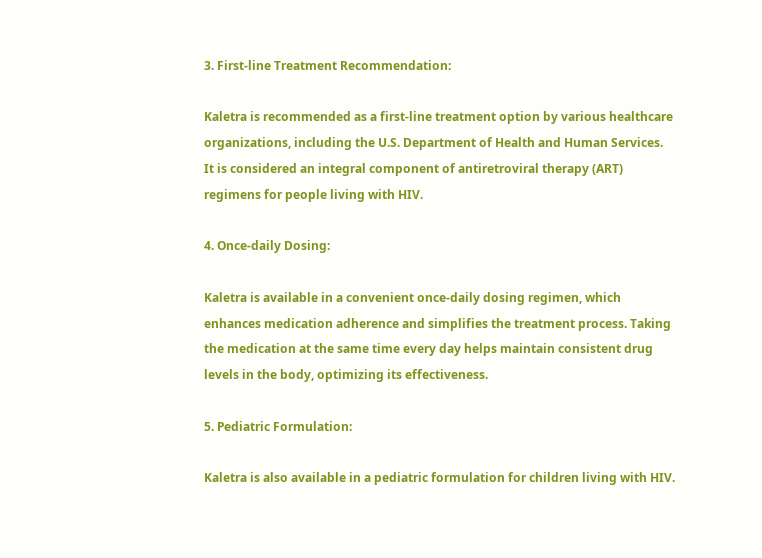3. First-line Treatment Recommendation:

Kaletra is recommended as a first-line treatment option by various healthcare organizations, including the U.S. Department of Health and Human Services. It is considered an integral component of antiretroviral therapy (ART) regimens for people living with HIV.

4. Once-daily Dosing:

Kaletra is available in a convenient once-daily dosing regimen, which enhances medication adherence and simplifies the treatment process. Taking the medication at the same time every day helps maintain consistent drug levels in the body, optimizing its effectiveness.

5. Pediatric Formulation:

Kaletra is also available in a pediatric formulation for children living with HIV.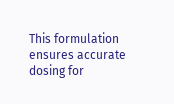This formulation ensures accurate dosing for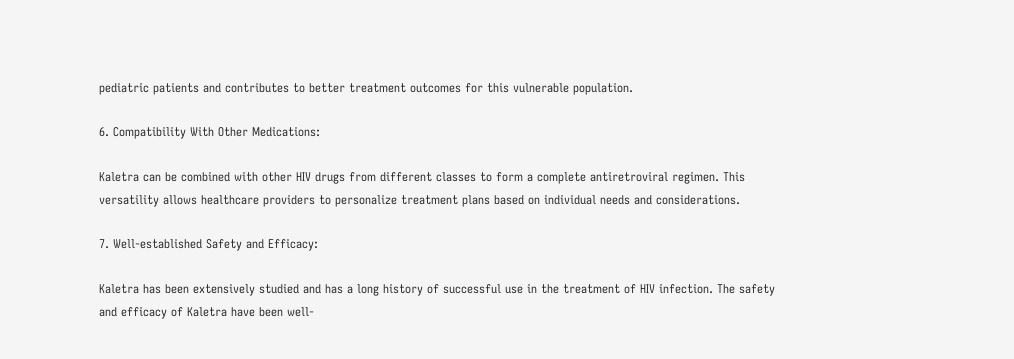pediatric patients and contributes to better treatment outcomes for this vulnerable population.

6. Compatibility With Other Medications:

Kaletra can be combined with other HIV drugs from different classes to form a complete antiretroviral regimen. This versatility allows healthcare providers to personalize treatment plans based on individual needs and considerations.

7. Well-established Safety and Efficacy:

Kaletra has been extensively studied and has a long history of successful use in the treatment of HIV infection. The safety and efficacy of Kaletra have been well-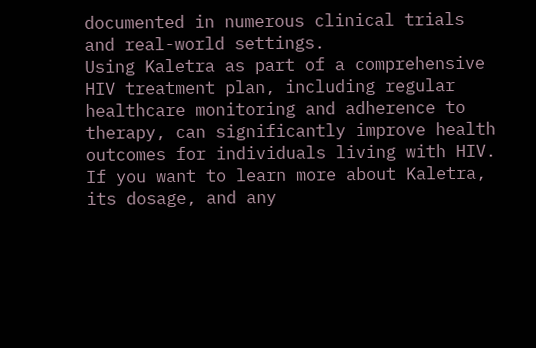documented in numerous clinical trials and real-world settings.
Using Kaletra as part of a comprehensive HIV treatment plan, including regular healthcare monitoring and adherence to therapy, can significantly improve health outcomes for individuals living with HIV. If you want to learn more about Kaletra, its dosage, and any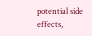potential side effects,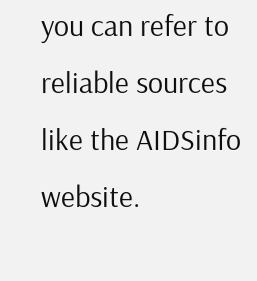you can refer to reliable sources like the AIDSinfo website.